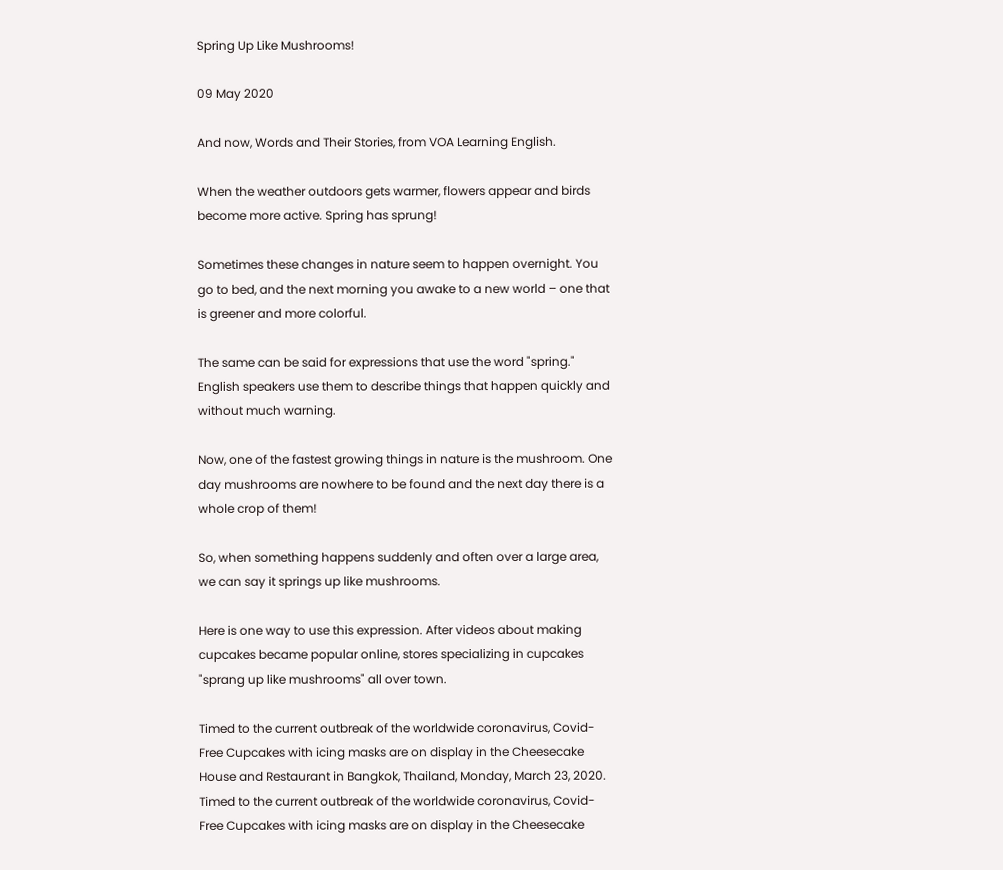Spring Up Like Mushrooms!

09 May 2020

And now, Words and Their Stories, from VOA Learning English.

When the weather outdoors gets warmer, flowers appear and birds become more active. Spring has sprung!

Sometimes these changes in nature seem to happen overnight. You go to bed, and the next morning you awake to a new world – one that is greener and more colorful.

The same can be said for expressions that use the word "spring." English speakers use them to describe things that happen quickly and without much warning.

Now, one of the fastest growing things in nature is the mushroom. One day mushrooms are nowhere to be found and the next day there is a whole crop of them!

So, when something happens suddenly and often over a large area, we can say it springs up like mushrooms.

Here is one way to use this expression. After videos about making cupcakes became popular online, stores specializing in cupcakes "sprang up like mushrooms" all over town.

Timed to the current outbreak of the worldwide coronavirus, Covid-Free Cupcakes with icing masks are on display in the Cheesecake House and Restaurant in Bangkok, Thailand, Monday, March 23, 2020.
Timed to the current outbreak of the worldwide coronavirus, Covid-Free Cupcakes with icing masks are on display in the Cheesecake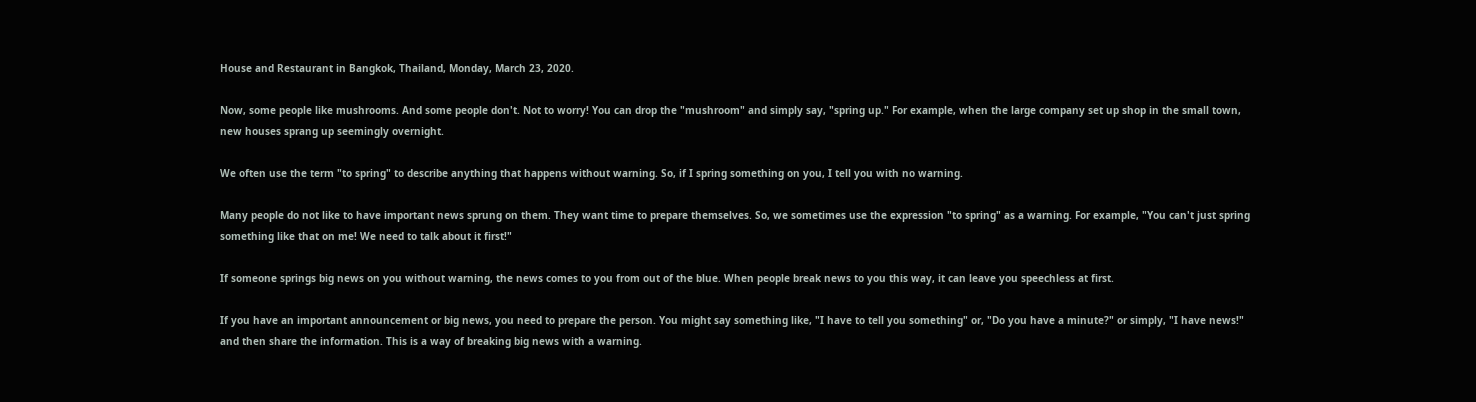House and Restaurant in Bangkok, Thailand, Monday, March 23, 2020.

Now, some people like mushrooms. And some people don't. Not to worry! You can drop the "mushroom" and simply say, "spring up." For example, when the large company set up shop in the small town, new houses sprang up seemingly overnight.

We often use the term "to spring" to describe anything that happens without warning. So, if I spring something on you, I tell you with no warning.

Many people do not like to have important news sprung on them. They want time to prepare themselves. So, we sometimes use the expression "to spring" as a warning. For example, "You can't just spring something like that on me! We need to talk about it first!"

If someone springs big news on you without warning, the news comes to you from out of the blue. When people break news to you this way, it can leave you speechless at first.

If you have an important announcement or big news, you need to prepare the person. You might say something like, "I have to tell you something" or, "Do you have a minute?" or simply, "I have news!" and then share the information. This is a way of breaking big news with a warning.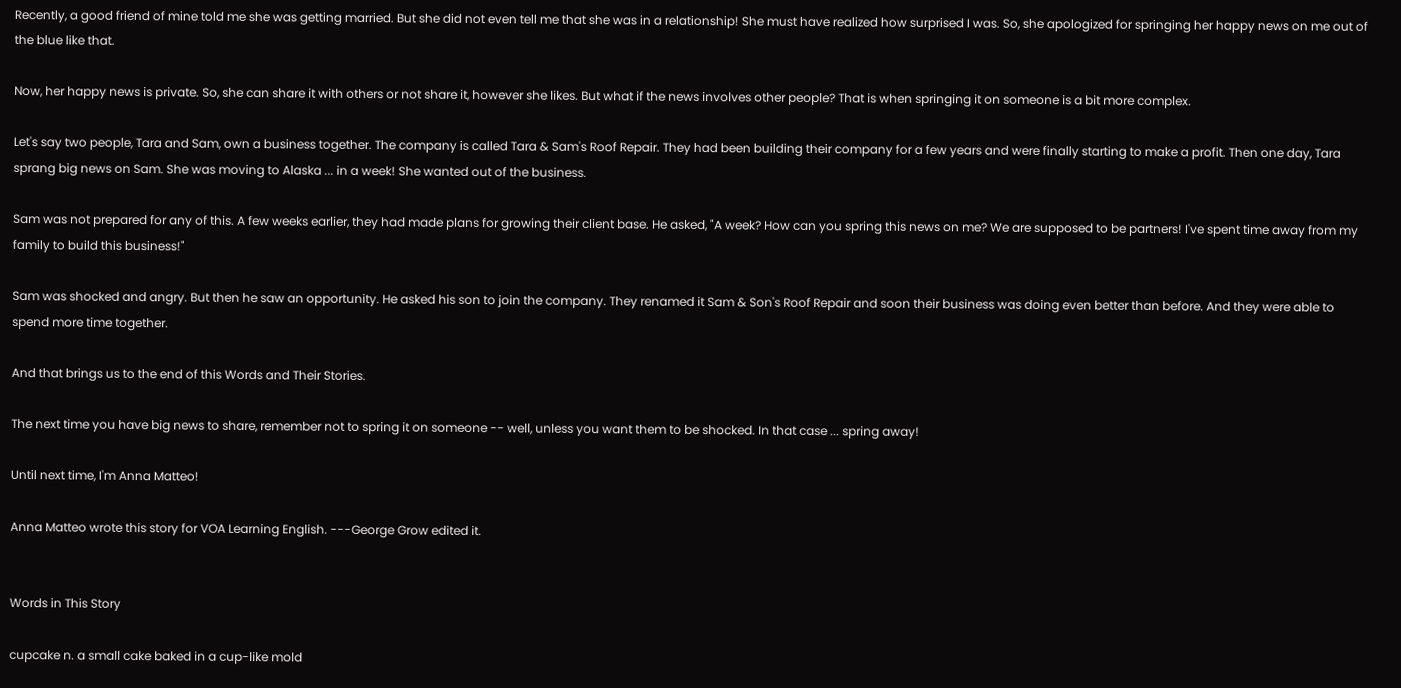Recently, a good friend of mine told me she was getting married. But she did not even tell me that she was in a relationship! She must have realized how surprised I was. So, she apologized for springing her happy news on me out of the blue like that.

Now, her happy news is private. So, she can share it with others or not share it, however she likes. But what if the news involves other people? That is when springing it on someone is a bit more complex.

Let's say two people, Tara and Sam, own a business together. The company is called Tara & Sam's Roof Repair. They had been building their company for a few years and were finally starting to make a profit. Then one day, Tara sprang big news on Sam. She was moving to Alaska ... in a week! She wanted out of the business.

Sam was not prepared for any of this. A few weeks earlier, they had made plans for growing their client base. He asked, "A week? How can you spring this news on me? We are supposed to be partners! I've spent time away from my family to build this business!"

Sam was shocked and angry. But then he saw an opportunity. He asked his son to join the company. They renamed it Sam & Son's Roof Repair and soon their business was doing even better than before. And they were able to spend more time together.

And that brings us to the end of this Words and Their Stories.

The next time you have big news to share, remember not to spring it on someone -- well, unless you want them to be shocked. In that case ... spring away!

Until next time, I'm Anna Matteo!

Anna Matteo wrote this story for VOA Learning English. ---George Grow edited it.


Words in This Story

cupcake n. a small cake baked in a cup-like mold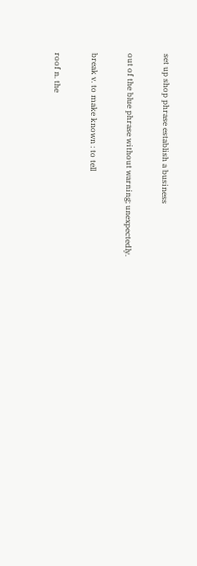set up shop phrase establish a business

out of the blue phrase without warning; unexpectedly.

break v. to make known : to tell

roof n. the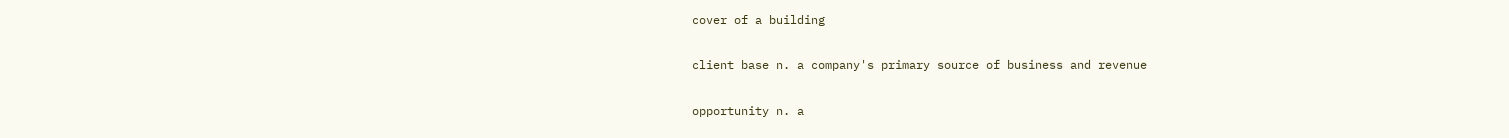cover of a building

client base n. a company's primary source of business and revenue

opportunity n. a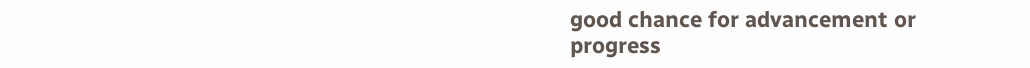good chance for advancement or progress